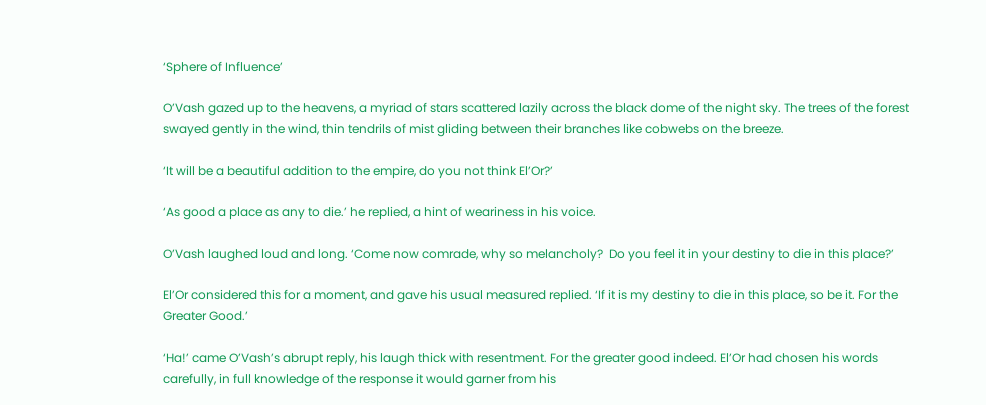‘Sphere of Influence’

O’Vash gazed up to the heavens, a myriad of stars scattered lazily across the black dome of the night sky. The trees of the forest swayed gently in the wind, thin tendrils of mist gliding between their branches like cobwebs on the breeze.

‘It will be a beautiful addition to the empire, do you not think El’Or?’

‘As good a place as any to die.’ he replied, a hint of weariness in his voice.

O’Vash laughed loud and long. ‘Come now comrade, why so melancholy?  Do you feel it in your destiny to die in this place?’

El’Or considered this for a moment, and gave his usual measured replied. ‘If it is my destiny to die in this place, so be it. For the Greater Good.’

‘Ha!’ came O’Vash’s abrupt reply, his laugh thick with resentment. For the greater good indeed. El’Or had chosen his words carefully, in full knowledge of the response it would garner from his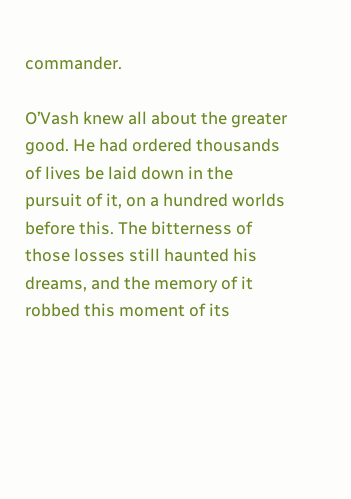commander.

O’Vash knew all about the greater good. He had ordered thousands of lives be laid down in the pursuit of it, on a hundred worlds before this. The bitterness of those losses still haunted his dreams, and the memory of it robbed this moment of its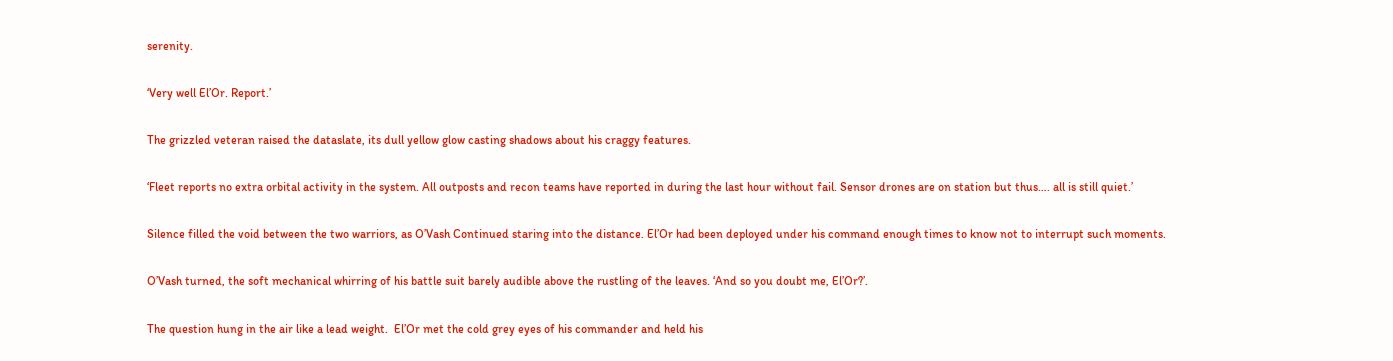serenity.

‘Very well El’Or. Report.’

The grizzled veteran raised the dataslate, its dull yellow glow casting shadows about his craggy features.

‘Fleet reports no extra orbital activity in the system. All outposts and recon teams have reported in during the last hour without fail. Sensor drones are on station but thus…. all is still quiet.’

Silence filled the void between the two warriors, as O’Vash Continued staring into the distance. El’Or had been deployed under his command enough times to know not to interrupt such moments.

O’Vash turned, the soft mechanical whirring of his battle suit barely audible above the rustling of the leaves. ‘And so you doubt me, El’Or?’.

The question hung in the air like a lead weight.  El’Or met the cold grey eyes of his commander and held his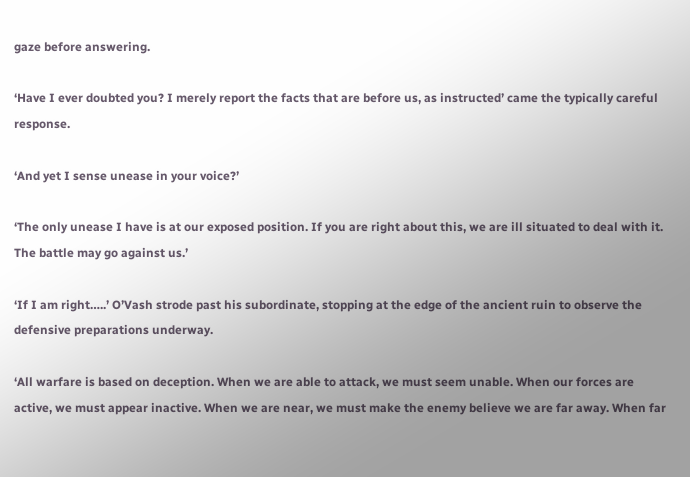gaze before answering.

‘Have I ever doubted you? I merely report the facts that are before us, as instructed’ came the typically careful response.

‘And yet I sense unease in your voice?’

‘The only unease I have is at our exposed position. If you are right about this, we are ill situated to deal with it. The battle may go against us.’

‘If I am right…..’ O’Vash strode past his subordinate, stopping at the edge of the ancient ruin to observe the defensive preparations underway.

‘All warfare is based on deception. When we are able to attack, we must seem unable. When our forces are active, we must appear inactive. When we are near, we must make the enemy believe we are far away. When far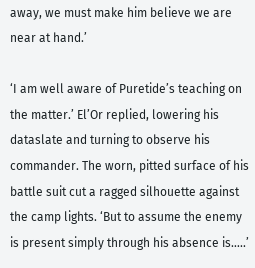away, we must make him believe we are near at hand.’

‘I am well aware of Puretide’s teaching on the matter.’ El’Or replied, lowering his dataslate and turning to observe his commander. The worn, pitted surface of his battle suit cut a ragged silhouette against the camp lights. ‘But to assume the enemy is present simply through his absence is…..’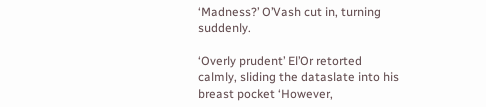‘Madness?’ O’Vash cut in, turning suddenly.

‘Overly prudent’ El’Or retorted calmly, sliding the dataslate into his breast pocket ‘However,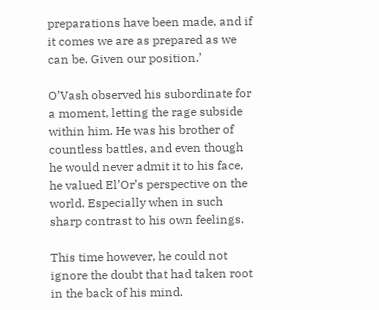preparations have been made, and if it comes we are as prepared as we can be. Given our position.’

O’Vash observed his subordinate for a moment, letting the rage subside within him. He was his brother of countless battles, and even though he would never admit it to his face, he valued El’Or’s perspective on the world. Especially when in such sharp contrast to his own feelings.

This time however, he could not ignore the doubt that had taken root in the back of his mind.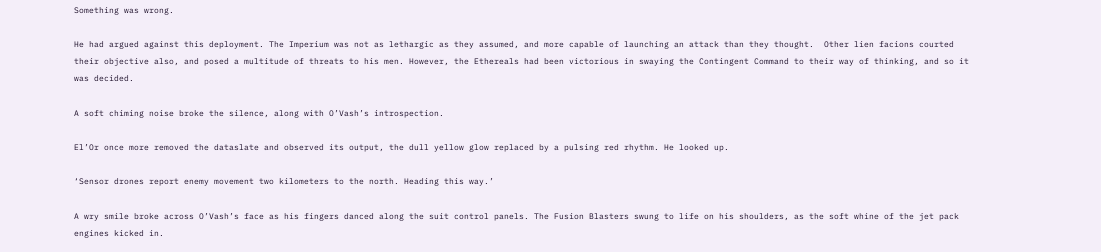Something was wrong.

He had argued against this deployment. The Imperium was not as lethargic as they assumed, and more capable of launching an attack than they thought.  Other lien facions courted their objective also, and posed a multitude of threats to his men. However, the Ethereals had been victorious in swaying the Contingent Command to their way of thinking, and so it was decided.

A soft chiming noise broke the silence, along with O’Vash’s introspection.

El’Or once more removed the dataslate and observed its output, the dull yellow glow replaced by a pulsing red rhythm. He looked up.

‘Sensor drones report enemy movement two kilometers to the north. Heading this way.’

A wry smile broke across O’Vash’s face as his fingers danced along the suit control panels. The Fusion Blasters swung to life on his shoulders, as the soft whine of the jet pack engines kicked in.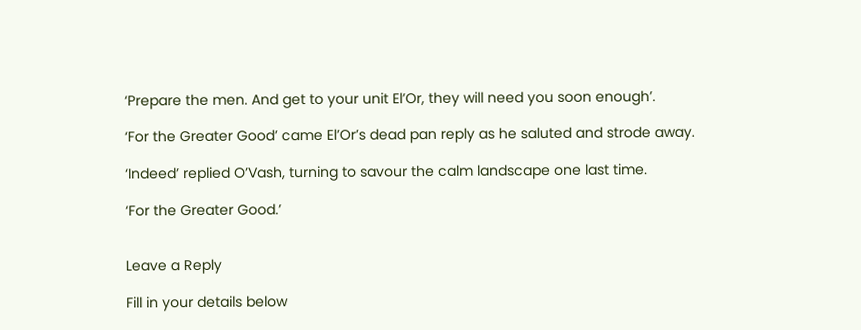‘Prepare the men. And get to your unit El’Or, they will need you soon enough’.

‘For the Greater Good’ came El’Or’s dead pan reply as he saluted and strode away.

‘Indeed’ replied O’Vash, turning to savour the calm landscape one last time.

‘For the Greater Good.’


Leave a Reply

Fill in your details below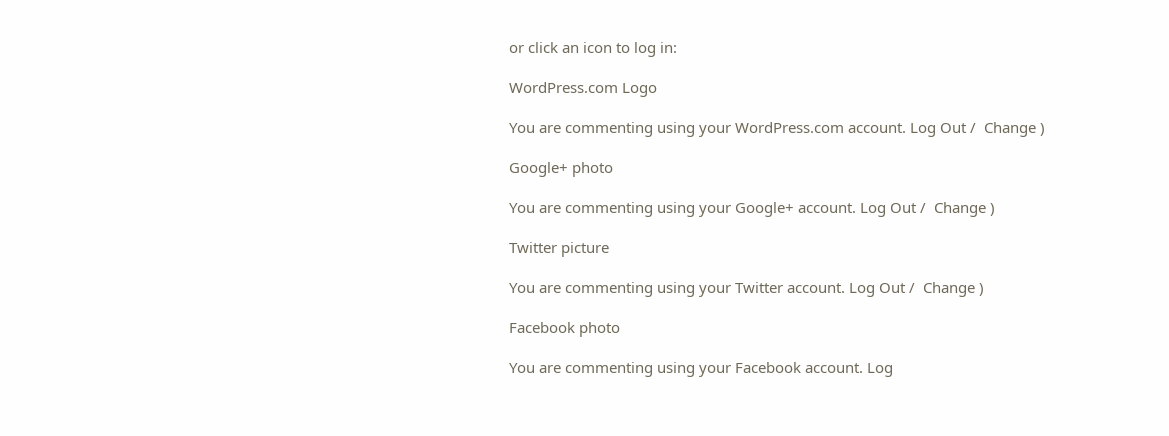or click an icon to log in:

WordPress.com Logo

You are commenting using your WordPress.com account. Log Out /  Change )

Google+ photo

You are commenting using your Google+ account. Log Out /  Change )

Twitter picture

You are commenting using your Twitter account. Log Out /  Change )

Facebook photo

You are commenting using your Facebook account. Log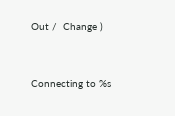Out /  Change )


Connecting to %s